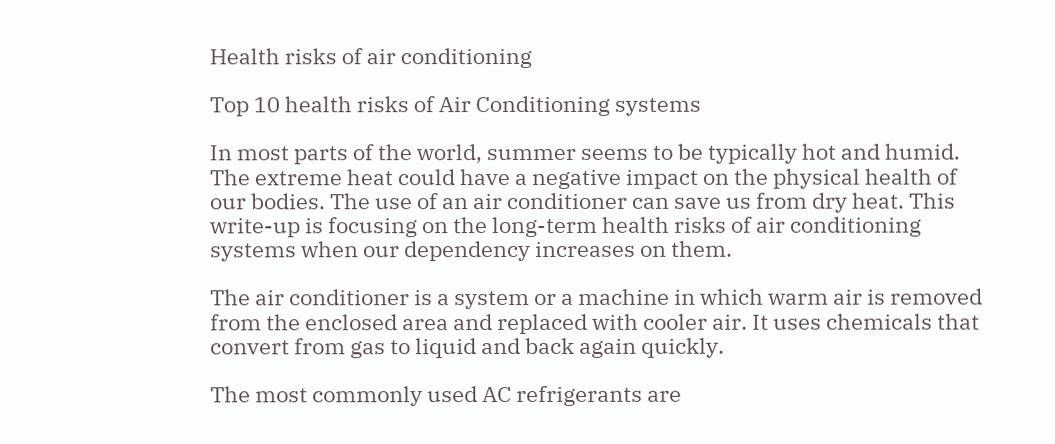Health risks of air conditioning

Top 10 health risks of Air Conditioning systems

In most parts of the world, summer seems to be typically hot and humid. The extreme heat could have a negative impact on the physical health of our bodies. The use of an air conditioner can save us from dry heat. This write-up is focusing on the long-term health risks of air conditioning systems when our dependency increases on them.

The air conditioner is a system or a machine in which warm air is removed from the enclosed area and replaced with cooler air. It uses chemicals that convert from gas to liquid and back again quickly.

The most commonly used AC refrigerants are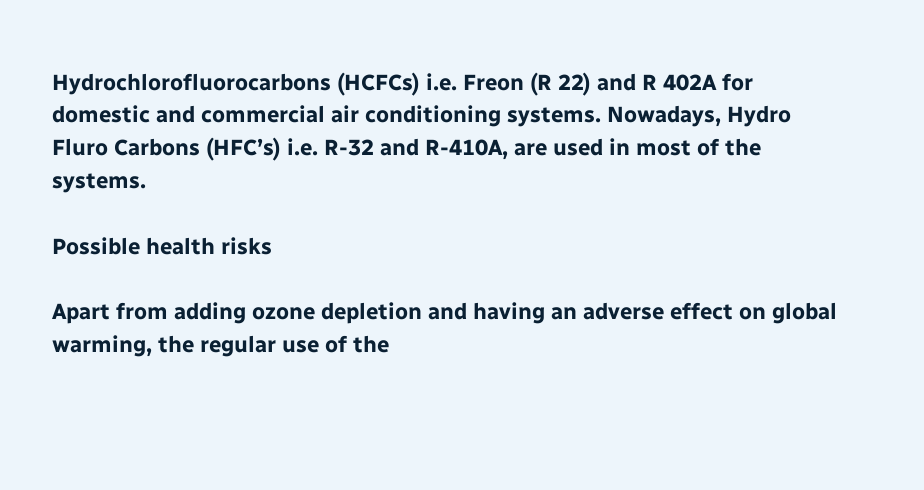Hydrochlorofluorocarbons (HCFCs) i.e. Freon (R 22) and R 402A for domestic and commercial air conditioning systems. Nowadays, Hydro Fluro Carbons (HFC’s) i.e. R-32 and R-410A, are used in most of the systems.

Possible health risks

Apart from adding ozone depletion and having an adverse effect on global warming, the regular use of the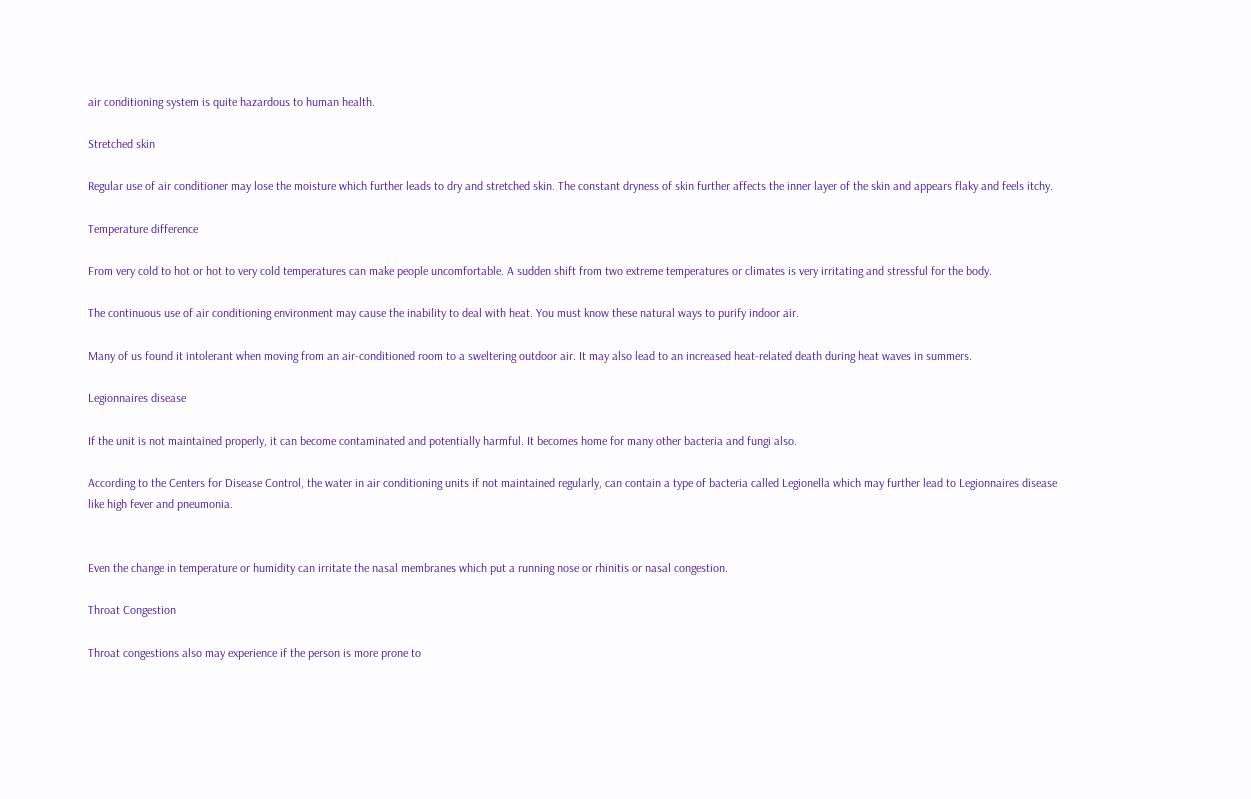air conditioning system is quite hazardous to human health.

Stretched skin

Regular use of air conditioner may lose the moisture which further leads to dry and stretched skin. The constant dryness of skin further affects the inner layer of the skin and appears flaky and feels itchy.

Temperature difference

From very cold to hot or hot to very cold temperatures can make people uncomfortable. A sudden shift from two extreme temperatures or climates is very irritating and stressful for the body.

The continuous use of air conditioning environment may cause the inability to deal with heat. You must know these natural ways to purify indoor air.

Many of us found it intolerant when moving from an air-conditioned room to a sweltering outdoor air. It may also lead to an increased heat-related death during heat waves in summers.

Legionnaires disease

If the unit is not maintained properly, it can become contaminated and potentially harmful. It becomes home for many other bacteria and fungi also.

According to the Centers for Disease Control, the water in air conditioning units if not maintained regularly, can contain a type of bacteria called Legionella which may further lead to Legionnaires disease like high fever and pneumonia.


Even the change in temperature or humidity can irritate the nasal membranes which put a running nose or rhinitis or nasal congestion.

Throat Congestion

Throat congestions also may experience if the person is more prone to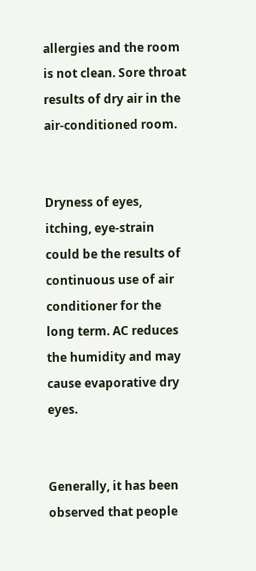allergies and the room is not clean. Sore throat results of dry air in the air-conditioned room.


Dryness of eyes, itching, eye-strain could be the results of continuous use of air conditioner for the long term. AC reduces the humidity and may cause evaporative dry eyes.


Generally, it has been observed that people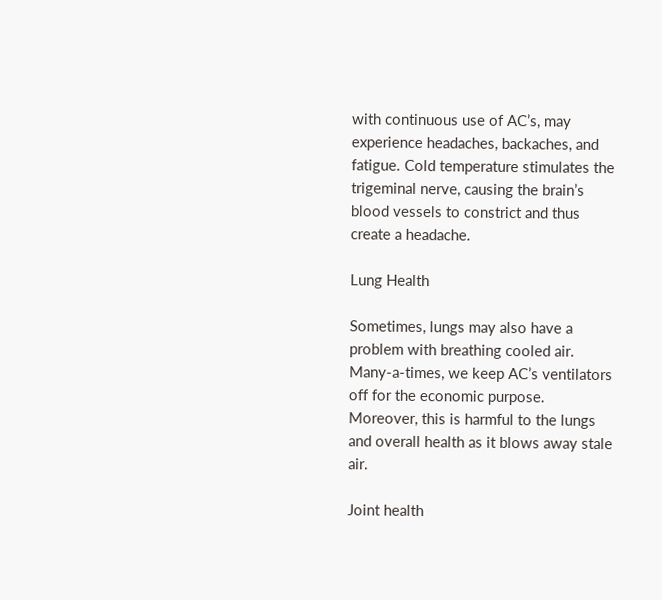with continuous use of AC’s, may experience headaches, backaches, and fatigue. Cold temperature stimulates the trigeminal nerve, causing the brain’s blood vessels to constrict and thus create a headache.

Lung Health

Sometimes, lungs may also have a problem with breathing cooled air. Many-a-times, we keep AC’s ventilators off for the economic purpose. Moreover, this is harmful to the lungs and overall health as it blows away stale air.

Joint health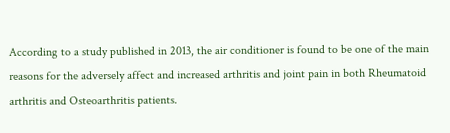According to a study published in 2013, the air conditioner is found to be one of the main reasons for the adversely affect and increased arthritis and joint pain in both Rheumatoid arthritis and Osteoarthritis patients.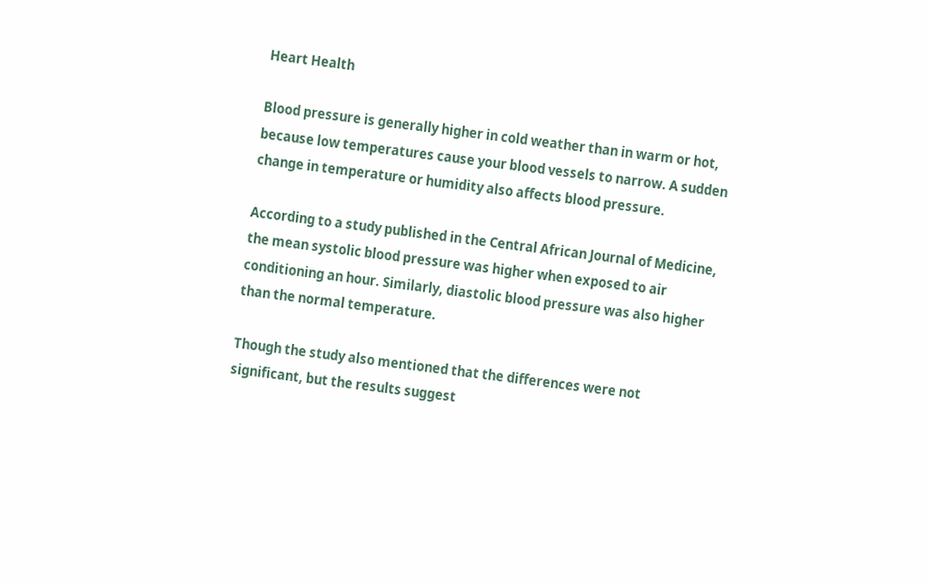Heart Health

Blood pressure is generally higher in cold weather than in warm or hot, because low temperatures cause your blood vessels to narrow. A sudden change in temperature or humidity also affects blood pressure.

According to a study published in the Central African Journal of Medicine, the mean systolic blood pressure was higher when exposed to air conditioning an hour. Similarly, diastolic blood pressure was also higher than the normal temperature.

Though the study also mentioned that the differences were not significant, but the results suggest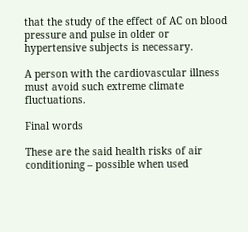that the study of the effect of AC on blood pressure and pulse in older or hypertensive subjects is necessary.

A person with the cardiovascular illness must avoid such extreme climate fluctuations.

Final words

These are the said health risks of air conditioning – possible when used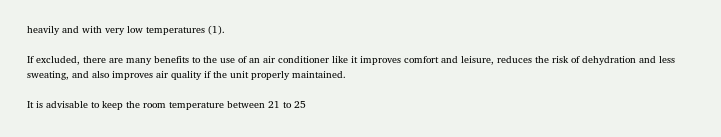heavily and with very low temperatures (1).

If excluded, there are many benefits to the use of an air conditioner like it improves comfort and leisure, reduces the risk of dehydration and less sweating, and also improves air quality if the unit properly maintained.

It is advisable to keep the room temperature between 21 to 25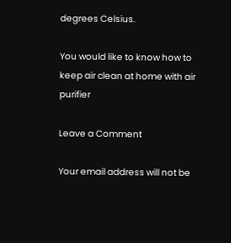degrees Celsius.

You would like to know how to keep air clean at home with air purifier

Leave a Comment

Your email address will not be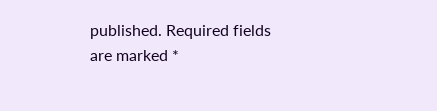published. Required fields are marked *